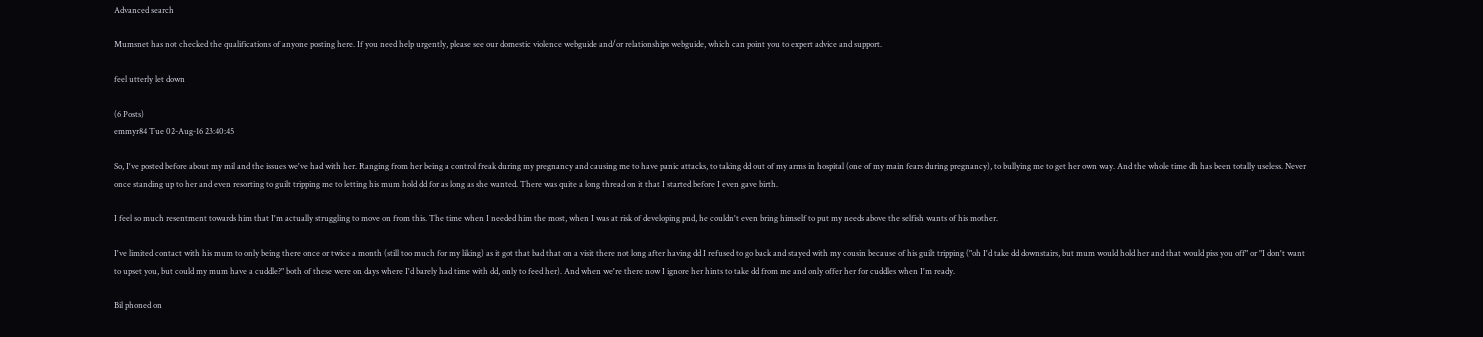Advanced search

Mumsnet has not checked the qualifications of anyone posting here. If you need help urgently, please see our domestic violence webguide and/or relationships webguide, which can point you to expert advice and support.

feel utterly let down

(6 Posts)
emmyr84 Tue 02-Aug-16 23:40:45

So, I've posted before about my mil and the issues we've had with her. Ranging from her being a control freak during my pregnancy and causing me to have panic attacks, to taking dd out of my arms in hospital (one of my main fears during pregnancy), to bullying me to get her own way. And the whole time dh has been totally useless. Never once standing up to her and even resorting to guilt tripping me to letting his mum hold dd for as long as she wanted. There was quite a long thread on it that I started before I even gave birth.

I feel so much resentment towards him that I'm actually struggling to move on from this. The time when I needed him the most, when I was at risk of developing pnd, he couldn't even bring himself to put my needs above the selfish wants of his mother.

I've limited contact with his mum to only being there once or twice a month (still too much for my liking) as it got that bad that on a visit there not long after having dd I refused to go back and stayed with my cousin because of his guilt tripping ("oh I'd take dd downstairs, but mum would hold her and that would piss you off" or "I don't want to upset you, but could my mum have a cuddle?" both of these were on days where I'd barely had time with dd, only to feed her). And when we're there now I ignore her hints to take dd from me and only offer her for cuddles when I'm ready.

Bil phoned on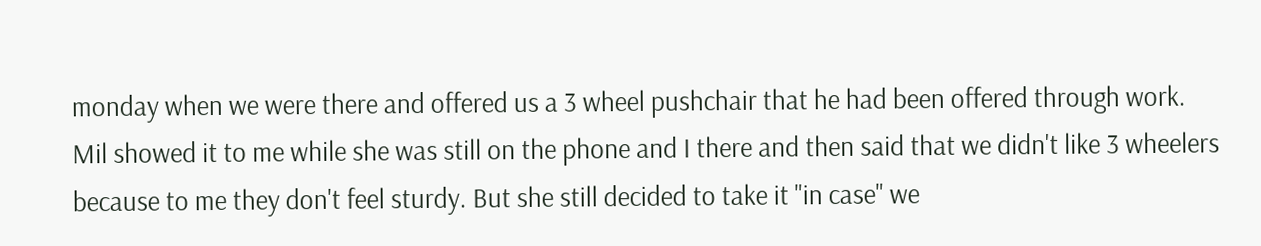monday when we were there and offered us a 3 wheel pushchair that he had been offered through work. Mil showed it to me while she was still on the phone and I there and then said that we didn't like 3 wheelers because to me they don't feel sturdy. But she still decided to take it "in case" we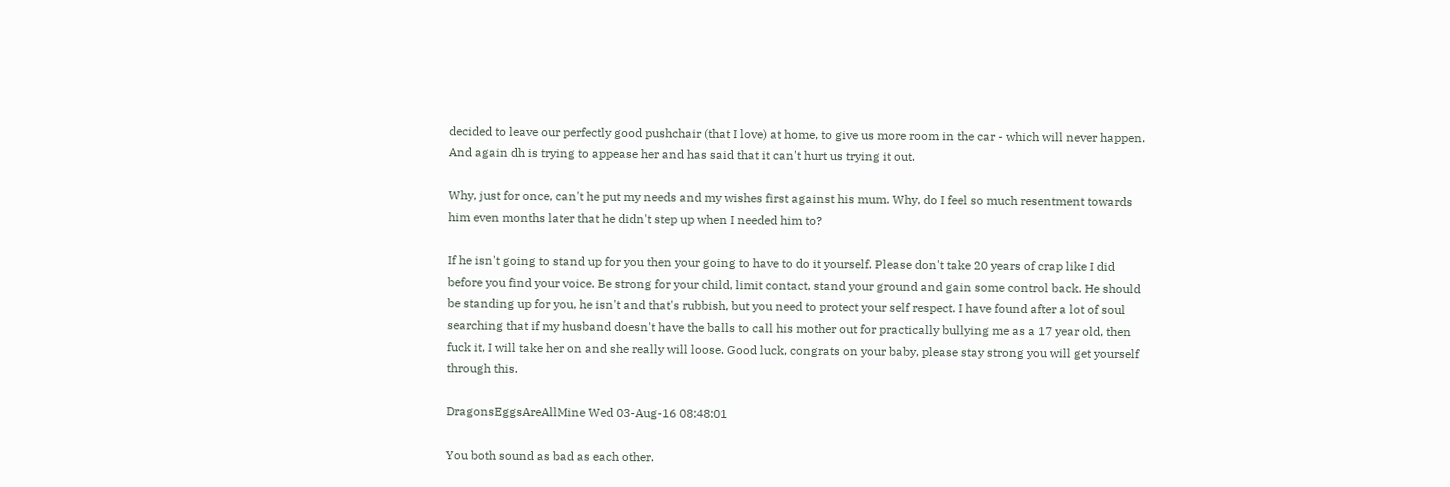decided to leave our perfectly good pushchair (that I love) at home, to give us more room in the car - which will never happen. And again dh is trying to appease her and has said that it can't hurt us trying it out.

Why, just for once, can't he put my needs and my wishes first against his mum. Why, do I feel so much resentment towards him even months later that he didn't step up when I needed him to?

If he isn't going to stand up for you then your going to have to do it yourself. Please don't take 20 years of crap like I did before you find your voice. Be strong for your child, limit contact, stand your ground and gain some control back. He should be standing up for you, he isn't and that's rubbish, but you need to protect your self respect. I have found after a lot of soul searching that if my husband doesn't have the balls to call his mother out for practically bullying me as a 17 year old, then fuck it, I will take her on and she really will loose. Good luck, congrats on your baby, please stay strong you will get yourself through this.

DragonsEggsAreAllMine Wed 03-Aug-16 08:48:01

You both sound as bad as each other.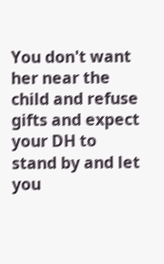You don't want her near the child and refuse gifts and expect your DH to stand by and let you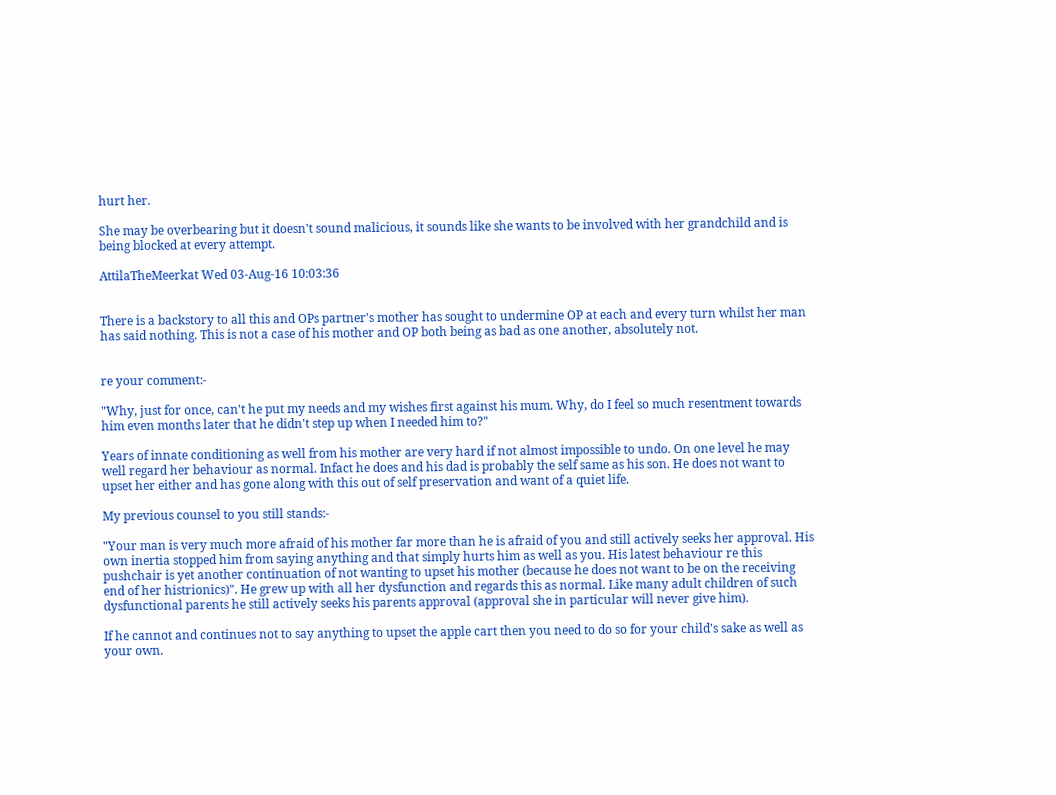hurt her.

She may be overbearing but it doesn't sound malicious, it sounds like she wants to be involved with her grandchild and is being blocked at every attempt.

AttilaTheMeerkat Wed 03-Aug-16 10:03:36


There is a backstory to all this and OPs partner's mother has sought to undermine OP at each and every turn whilst her man has said nothing. This is not a case of his mother and OP both being as bad as one another, absolutely not.


re your comment:-

"Why, just for once, can't he put my needs and my wishes first against his mum. Why, do I feel so much resentment towards him even months later that he didn't step up when I needed him to?"

Years of innate conditioning as well from his mother are very hard if not almost impossible to undo. On one level he may well regard her behaviour as normal. Infact he does and his dad is probably the self same as his son. He does not want to upset her either and has gone along with this out of self preservation and want of a quiet life.

My previous counsel to you still stands:-

"Your man is very much more afraid of his mother far more than he is afraid of you and still actively seeks her approval. His own inertia stopped him from saying anything and that simply hurts him as well as you. His latest behaviour re this pushchair is yet another continuation of not wanting to upset his mother (because he does not want to be on the receiving end of her histrionics)". He grew up with all her dysfunction and regards this as normal. Like many adult children of such dysfunctional parents he still actively seeks his parents approval (approval she in particular will never give him).

If he cannot and continues not to say anything to upset the apple cart then you need to do so for your child's sake as well as your own.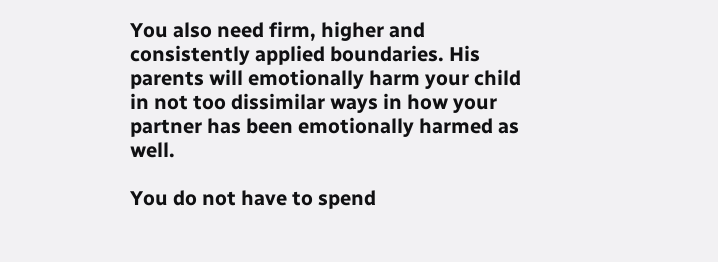You also need firm, higher and consistently applied boundaries. His parents will emotionally harm your child in not too dissimilar ways in how your partner has been emotionally harmed as well.

You do not have to spend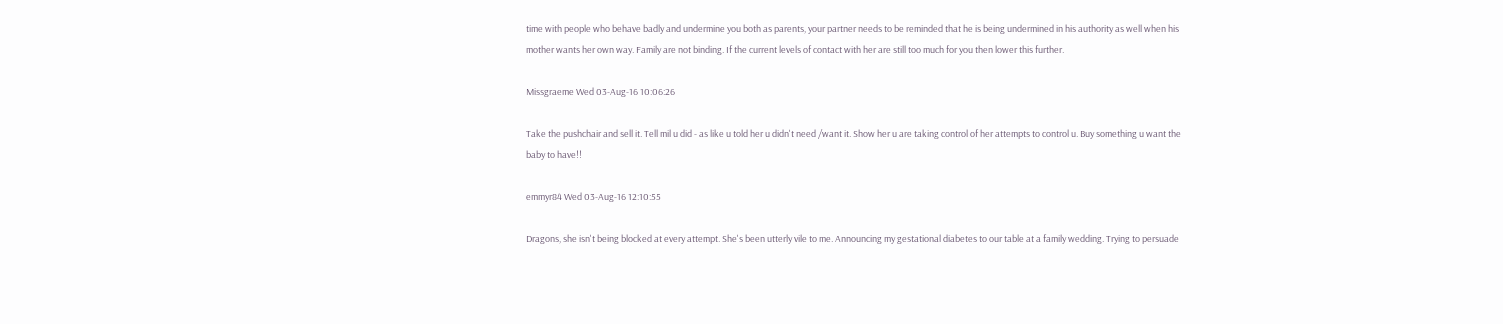time with people who behave badly and undermine you both as parents, your partner needs to be reminded that he is being undermined in his authority as well when his mother wants her own way. Family are not binding. If the current levels of contact with her are still too much for you then lower this further.

Missgraeme Wed 03-Aug-16 10:06:26

Take the pushchair and sell it. Tell mil u did - as like u told her u didn't need /want it. Show her u are taking control of her attempts to control u. Buy something u want the baby to have!!

emmyr84 Wed 03-Aug-16 12:10:55

Dragons, she isn't being blocked at every attempt. She's been utterly vile to me. Announcing my gestational diabetes to our table at a family wedding. Trying to persuade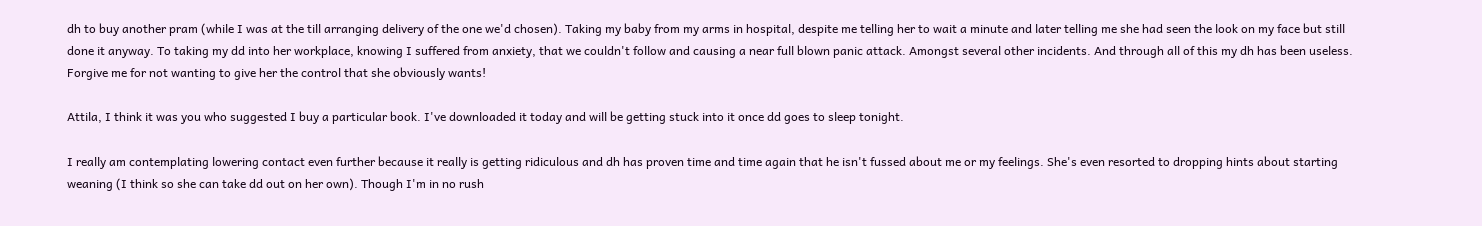dh to buy another pram (while I was at the till arranging delivery of the one we'd chosen). Taking my baby from my arms in hospital, despite me telling her to wait a minute and later telling me she had seen the look on my face but still done it anyway. To taking my dd into her workplace, knowing I suffered from anxiety, that we couldn't follow and causing a near full blown panic attack. Amongst several other incidents. And through all of this my dh has been useless. Forgive me for not wanting to give her the control that she obviously wants!

Attila, I think it was you who suggested I buy a particular book. I've downloaded it today and will be getting stuck into it once dd goes to sleep tonight.

I really am contemplating lowering contact even further because it really is getting ridiculous and dh has proven time and time again that he isn't fussed about me or my feelings. She's even resorted to dropping hints about starting weaning (I think so she can take dd out on her own). Though I'm in no rush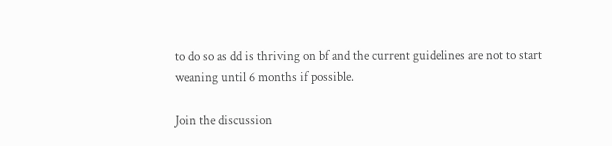to do so as dd is thriving on bf and the current guidelines are not to start weaning until 6 months if possible.

Join the discussion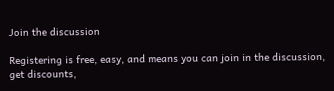Join the discussion

Registering is free, easy, and means you can join in the discussion, get discounts,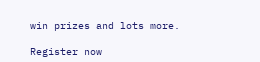win prizes and lots more.

Register now